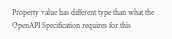Property value has different type than what the OpenAPI Specification requires for this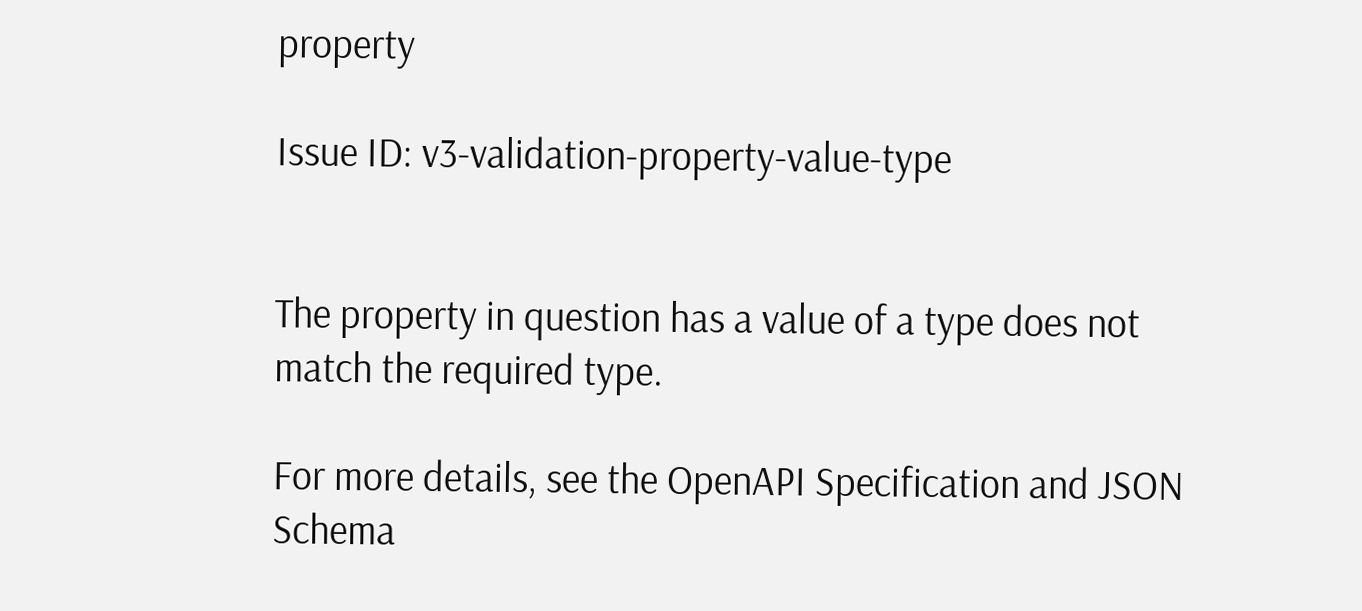property

Issue ID: v3-validation-property-value-type


The property in question has a value of a type does not match the required type.

For more details, see the OpenAPI Specification and JSON Schema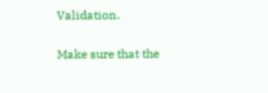Validation.


Make sure that the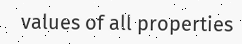values of all properties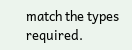match the types required.